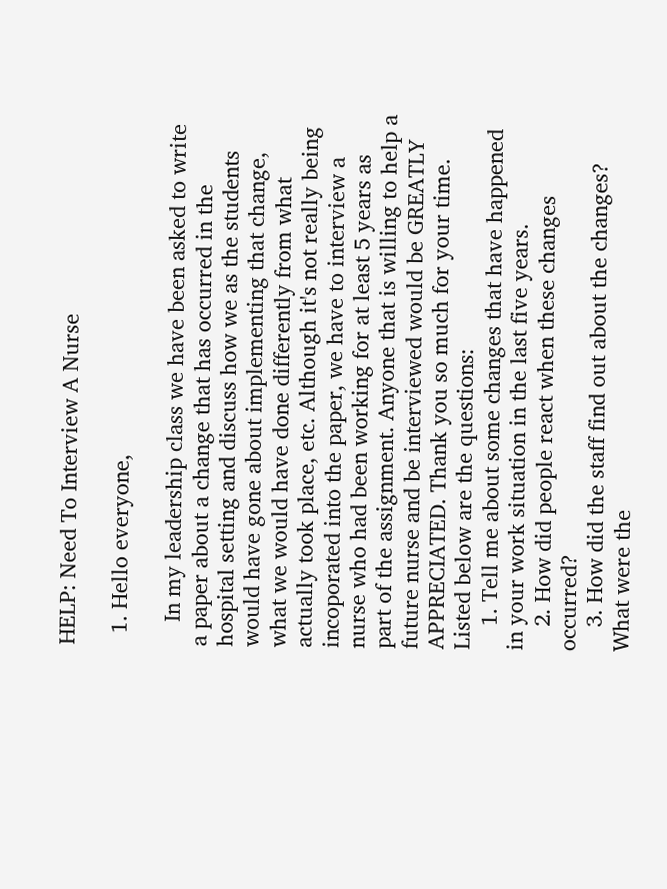HELP: Need To Interview A Nurse

  1. Hello everyone,

    In my leadership class we have been asked to write a paper about a change that has occurred in the hospital setting and discuss how we as the students would have gone about implementing that change, what we would have done differently from what actually took place, etc. Although it's not really being incoporated into the paper, we have to interview a nurse who had been working for at least 5 years as part of the assignment. Anyone that is willing to help a future nurse and be interviewed would be GREATLY APPRECIATED. Thank you so much for your time. Listed below are the questions:
    1. Tell me about some changes that have happened in your work situation in the last five years.
    2. How did people react when these changes occurred?
    3. How did the staff find out about the changes? What were the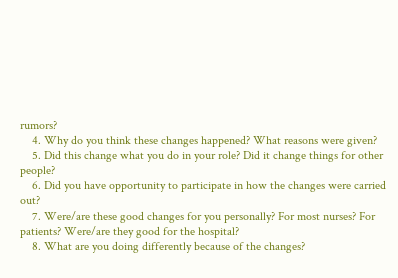rumors?
    4. Why do you think these changes happened? What reasons were given?
    5. Did this change what you do in your role? Did it change things for other people?
    6. Did you have opportunity to participate in how the changes were carried out?
    7. Were/are these good changes for you personally? For most nurses? For patients? Were/are they good for the hospital?
    8. What are you doing differently because of the changes?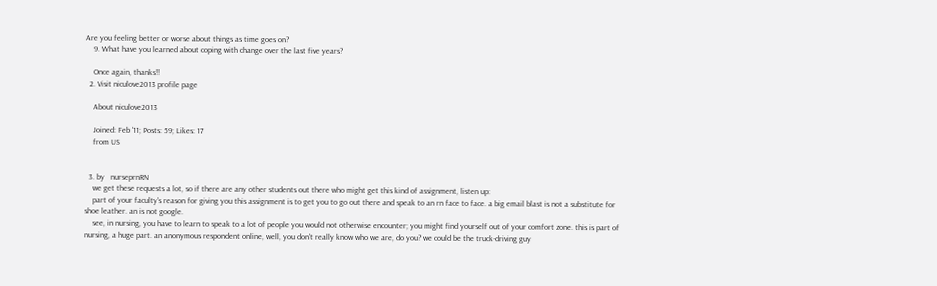Are you feeling better or worse about things as time goes on?
    9. What have you learned about coping with change over the last five years?

    Once again, thanks!!
  2. Visit niculove2013 profile page

    About niculove2013

    Joined: Feb '11; Posts: 59; Likes: 17
    from US


  3. by   nurseprnRN
    we get these requests a lot, so if there are any other students out there who might get this kind of assignment, listen up:
    part of your faculty's reason for giving you this assignment is to get you to go out there and speak to an rn face to face. a big email blast is not a substitute for shoe leather. an is not google.
    see, in nursing, you have to learn to speak to a lot of people you would not otherwise encounter; you might find yourself out of your comfort zone. this is part of nursing, a huge part. an anonymous respondent online, well, you don't really know who we are, do you? we could be the truck-driving guy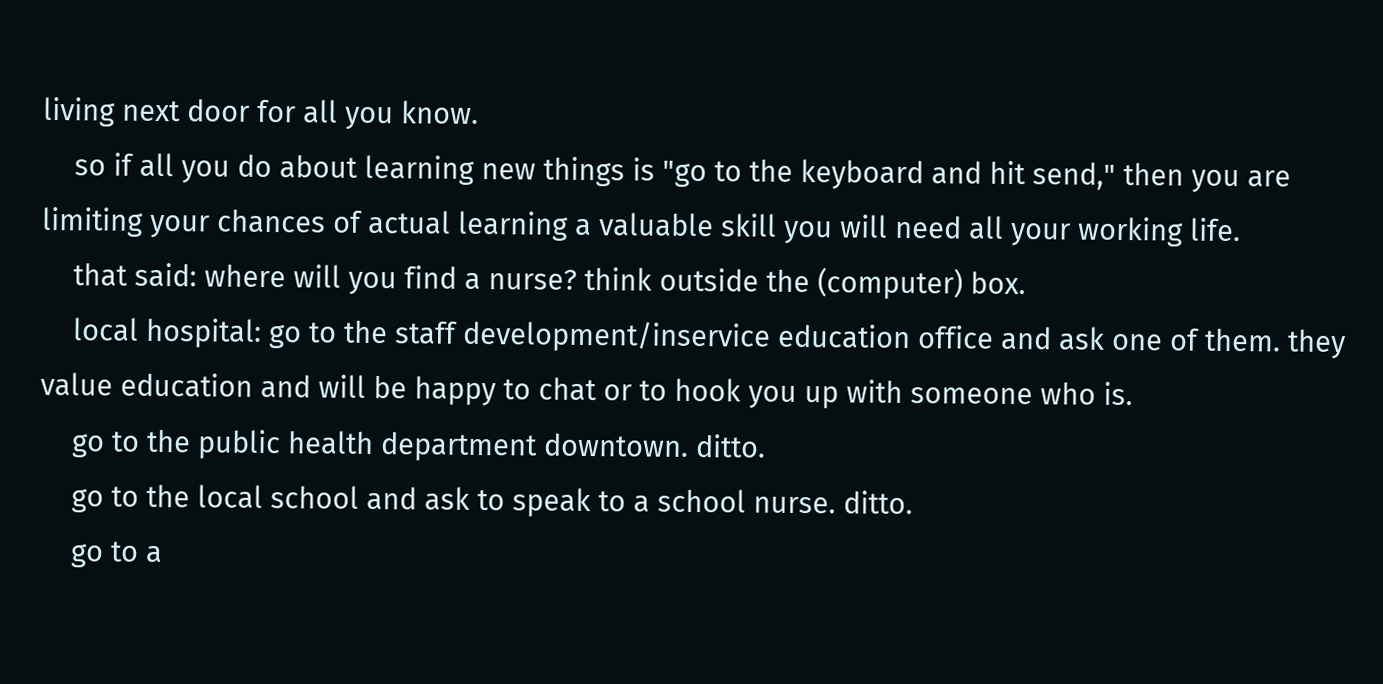living next door for all you know.
    so if all you do about learning new things is "go to the keyboard and hit send," then you are limiting your chances of actual learning a valuable skill you will need all your working life.
    that said: where will you find a nurse? think outside the (computer) box.
    local hospital: go to the staff development/inservice education office and ask one of them. they value education and will be happy to chat or to hook you up with someone who is.
    go to the public health department downtown. ditto.
    go to the local school and ask to speak to a school nurse. ditto.
    go to a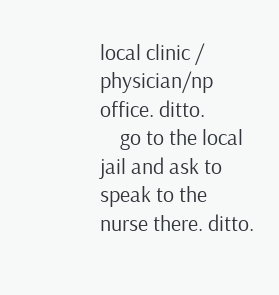local clinic / physician/np office. ditto.
    go to the local jail and ask to speak to the nurse there. ditto.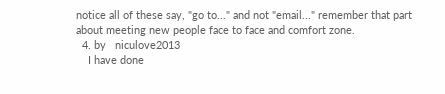notice all of these say, "go to..." and not "email..." remember that part about meeting new people face to face and comfort zone.
  4. by   niculove2013
    I have done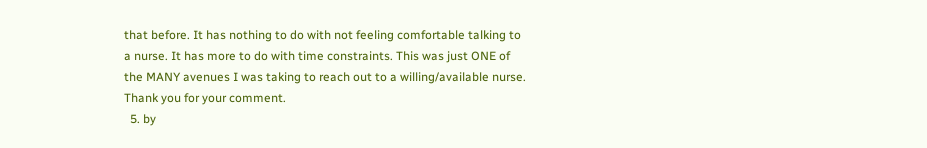that before. It has nothing to do with not feeling comfortable talking to a nurse. It has more to do with time constraints. This was just ONE of the MANY avenues I was taking to reach out to a willing/available nurse. Thank you for your comment.
  5. by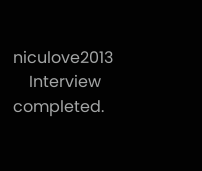niculove2013
    Interview completed.